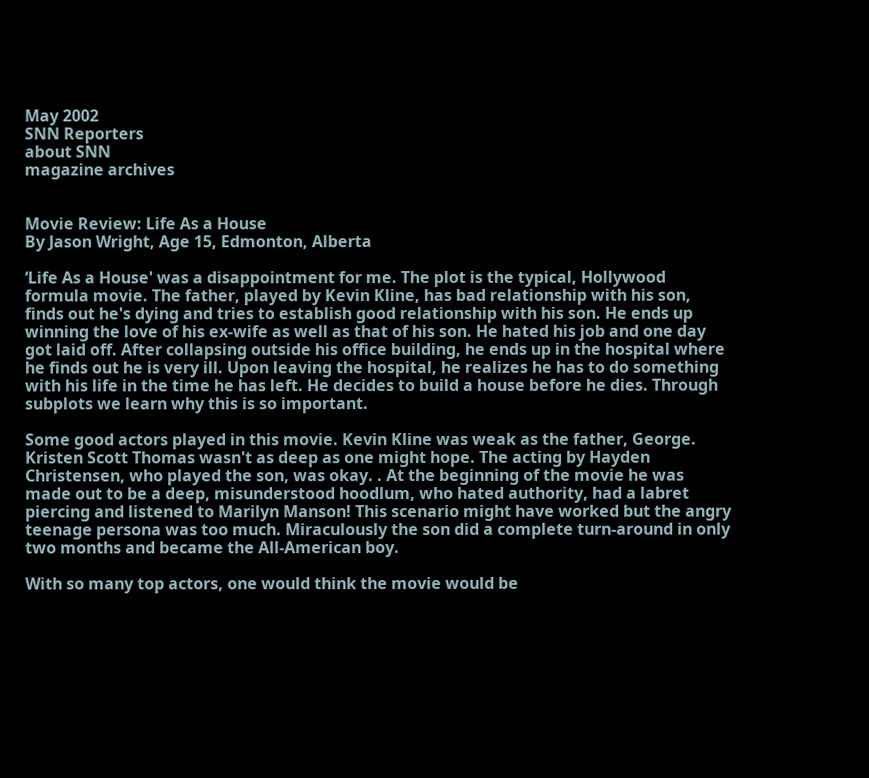May 2002
SNN Reporters
about SNN
magazine archives


Movie Review: Life As a House
By Jason Wright, Age 15, Edmonton, Alberta

‘Life As a House' was a disappointment for me. The plot is the typical, Hollywood formula movie. The father, played by Kevin Kline, has bad relationship with his son, finds out he's dying and tries to establish good relationship with his son. He ends up winning the love of his ex-wife as well as that of his son. He hated his job and one day got laid off. After collapsing outside his office building, he ends up in the hospital where he finds out he is very ill. Upon leaving the hospital, he realizes he has to do something with his life in the time he has left. He decides to build a house before he dies. Through subplots we learn why this is so important.

Some good actors played in this movie. Kevin Kline was weak as the father, George. Kristen Scott Thomas wasn't as deep as one might hope. The acting by Hayden Christensen, who played the son, was okay. . At the beginning of the movie he was made out to be a deep, misunderstood hoodlum, who hated authority, had a labret piercing and listened to Marilyn Manson! This scenario might have worked but the angry teenage persona was too much. Miraculously the son did a complete turn-around in only two months and became the All-American boy.

With so many top actors, one would think the movie would be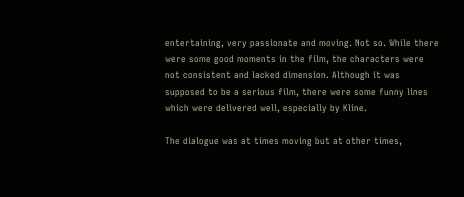entertaining, very passionate and moving. Not so. While there were some good moments in the film, the characters were not consistent and lacked dimension. Although it was supposed to be a serious film, there were some funny lines which were delivered well, especially by Kline.

The dialogue was at times moving but at other times,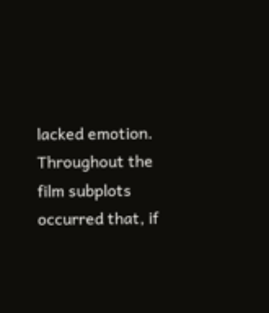lacked emotion. Throughout the film subplots occurred that, if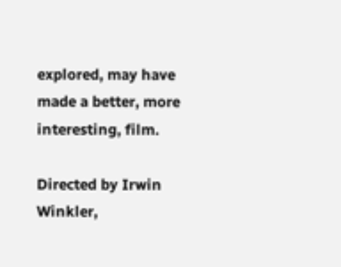explored, may have made a better, more interesting, film.

Directed by Irwin Winkler,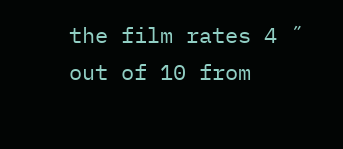the film rates 4 ˝ out of 10 from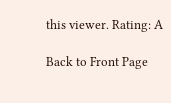this viewer. Rating: A

Back to Front Page